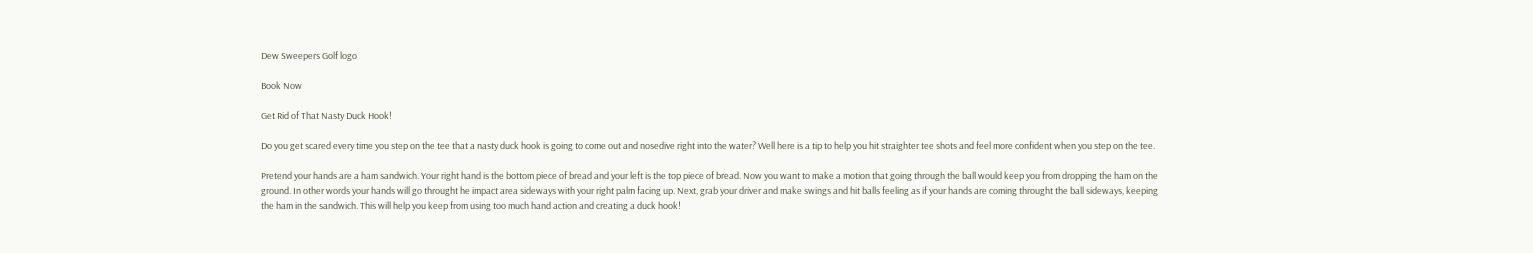Dew Sweepers Golf logo

Book Now

Get Rid of That Nasty Duck Hook!

Do you get scared every time you step on the tee that a nasty duck hook is going to come out and nosedive right into the water? Well here is a tip to help you hit straighter tee shots and feel more confident when you step on the tee.

Pretend your hands are a ham sandwich. Your right hand is the bottom piece of bread and your left is the top piece of bread. Now you want to make a motion that going through the ball would keep you from dropping the ham on the ground. In other words your hands will go throught he impact area sideways with your right palm facing up. Next, grab your driver and make swings and hit balls feeling as if your hands are coming throught the ball sideways, keeping the ham in the sandwich. This will help you keep from using too much hand action and creating a duck hook!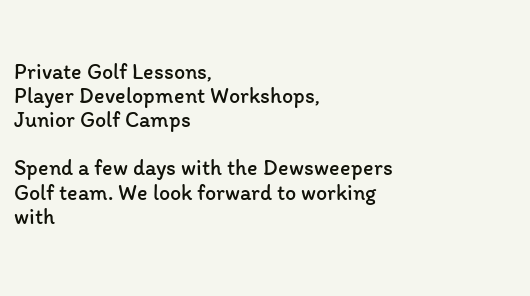Private Golf Lessons,
Player Development Workshops,
Junior Golf Camps

Spend a few days with the Dewsweepers Golf team. We look forward to working with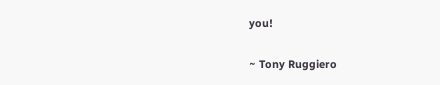you!

~ Tony Ruggiero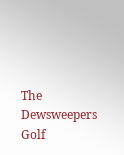The Dewsweepers Golf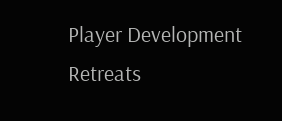Player Development Retreats